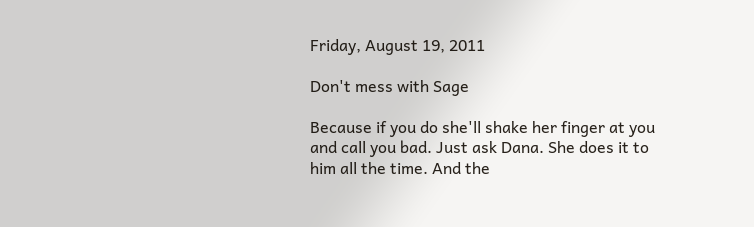Friday, August 19, 2011

Don't mess with Sage

Because if you do she'll shake her finger at you and call you bad. Just ask Dana. She does it to him all the time. And the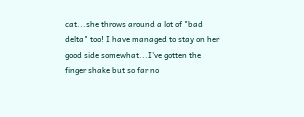cat...she throws around a lot of "bad delta" too! I have managed to stay on her good side somewhat...I've gotten the finger shake but so far no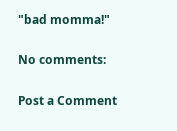"bad momma!"

No comments:

Post a Comment